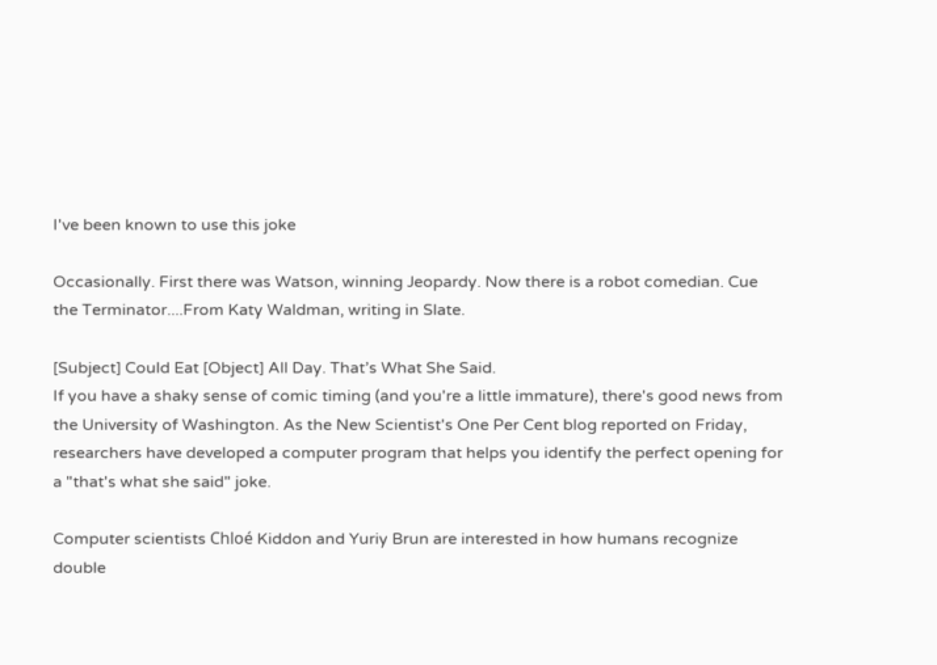I've been known to use this joke

Occasionally. First there was Watson, winning Jeopardy. Now there is a robot comedian. Cue the Terminator....From Katy Waldman, writing in Slate.

[Subject] Could Eat [Object] All Day. That’s What She Said.
If you have a shaky sense of comic timing (and you're a little immature), there's good news from the University of Washington. As the New Scientist's One Per Cent blog reported on Friday, researchers have developed a computer program that helps you identify the perfect opening for a "that's what she said" joke.

Computer scientists Chloé Kiddon and Yuriy Brun are interested in how humans recognize double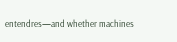entendres—and whether machines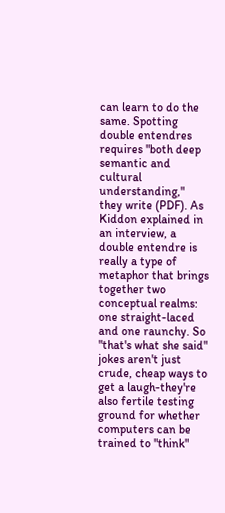can learn to do the same. Spotting double entendres requires "both deep semantic and cultural understanding," they write (PDF). As Kiddon explained in an interview, a double entendre is really a type of metaphor that brings together two conceptual realms: one straight-laced and one raunchy. So "that's what she said" jokes aren't just crude, cheap ways to get a laugh-they're also fertile testing ground for whether computers can be trained to "think"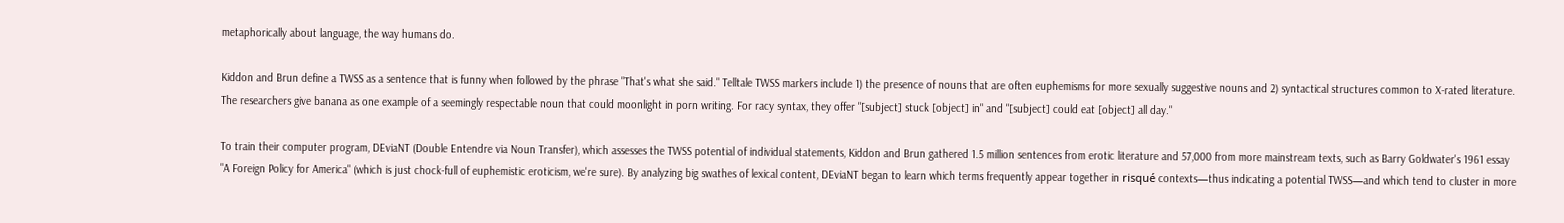metaphorically about language, the way humans do.

Kiddon and Brun define a TWSS as a sentence that is funny when followed by the phrase "That's what she said." Telltale TWSS markers include 1) the presence of nouns that are often euphemisms for more sexually suggestive nouns and 2) syntactical structures common to X-rated literature. The researchers give banana as one example of a seemingly respectable noun that could moonlight in porn writing. For racy syntax, they offer "[subject] stuck [object] in" and "[subject] could eat [object] all day."

To train their computer program, DEviaNT (Double Entendre via Noun Transfer), which assesses the TWSS potential of individual statements, Kiddon and Brun gathered 1.5 million sentences from erotic literature and 57,000 from more mainstream texts, such as Barry Goldwater's 1961 essay "A Foreign Policy for America" (which is just chock-full of euphemistic eroticism, we're sure). By analyzing big swathes of lexical content, DEviaNT began to learn which terms frequently appear together in risqué contexts—thus indicating a potential TWSS—and which tend to cluster in more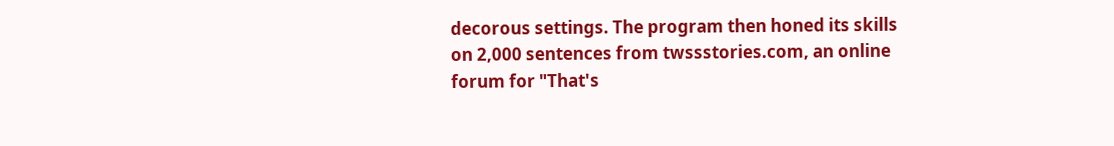decorous settings. The program then honed its skills on 2,000 sentences from twssstories.com, an online forum for "That's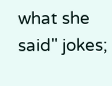what she said" jokes;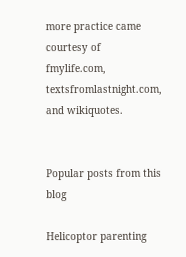more practice came courtesy of fmylife.com, textsfromlastnight.com, and wikiquotes.


Popular posts from this blog

Helicoptor parenting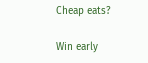Cheap eats?

Win early